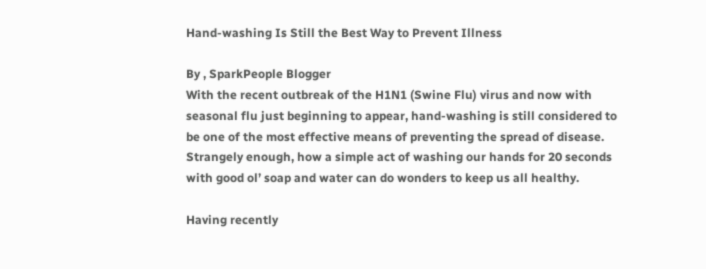Hand-washing Is Still the Best Way to Prevent Illness

By , SparkPeople Blogger
With the recent outbreak of the H1N1 (Swine Flu) virus and now with seasonal flu just beginning to appear, hand-washing is still considered to be one of the most effective means of preventing the spread of disease. Strangely enough, how a simple act of washing our hands for 20 seconds with good ol’ soap and water can do wonders to keep us all healthy.

Having recently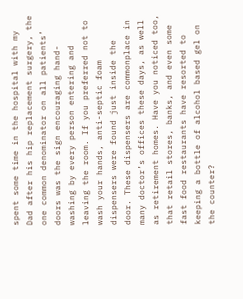spent some time in the hospital with my Dad after his hip replacement surgery, the one common denominator on all patients’ doors was the sign encouraging hand-washing by every person entering and leaving the room. If you preferred not to wash your hands, anti-septic foam dispensers were found just inside the door. These dispensers are commonplace in many doctor’s offices these days, as well as retirement homes. Have you noticed too, that retail stores, banks, and even some fast food restaurants have resorted to keeping a bottle of alcohol based gel on the counter?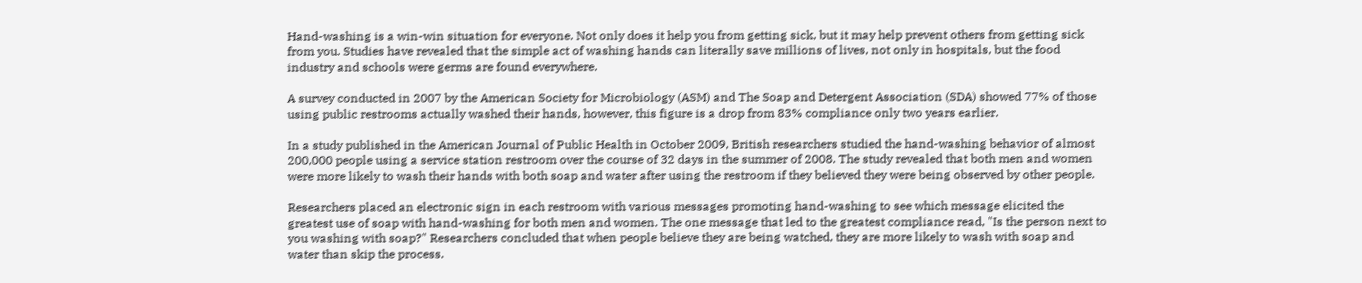Hand-washing is a win-win situation for everyone. Not only does it help you from getting sick, but it may help prevent others from getting sick from you. Studies have revealed that the simple act of washing hands can literally save millions of lives, not only in hospitals, but the food industry and schools were germs are found everywhere.

A survey conducted in 2007 by the American Society for Microbiology (ASM) and The Soap and Detergent Association (SDA) showed 77% of those using public restrooms actually washed their hands, however, this figure is a drop from 83% compliance only two years earlier.

In a study published in the American Journal of Public Health in October 2009, British researchers studied the hand-washing behavior of almost 200,000 people using a service station restroom over the course of 32 days in the summer of 2008. The study revealed that both men and women were more likely to wash their hands with both soap and water after using the restroom if they believed they were being observed by other people.

Researchers placed an electronic sign in each restroom with various messages promoting hand-washing to see which message elicited the greatest use of soap with hand-washing for both men and women. The one message that led to the greatest compliance read, "Is the person next to you washing with soap?" Researchers concluded that when people believe they are being watched, they are more likely to wash with soap and water than skip the process.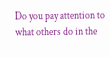Do you pay attention to what others do in the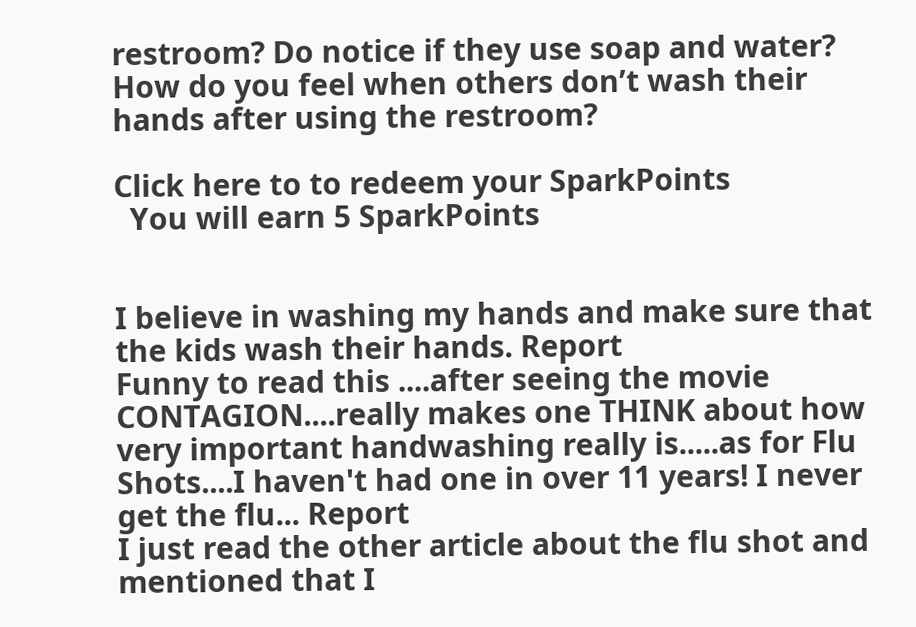restroom? Do notice if they use soap and water? How do you feel when others don’t wash their hands after using the restroom?

Click here to to redeem your SparkPoints
  You will earn 5 SparkPoints


I believe in washing my hands and make sure that the kids wash their hands. Report
Funny to read this ....after seeing the movie CONTAGION....really makes one THINK about how very important handwashing really is.....as for Flu Shots....I haven't had one in over 11 years! I never get the flu... Report
I just read the other article about the flu shot and mentioned that I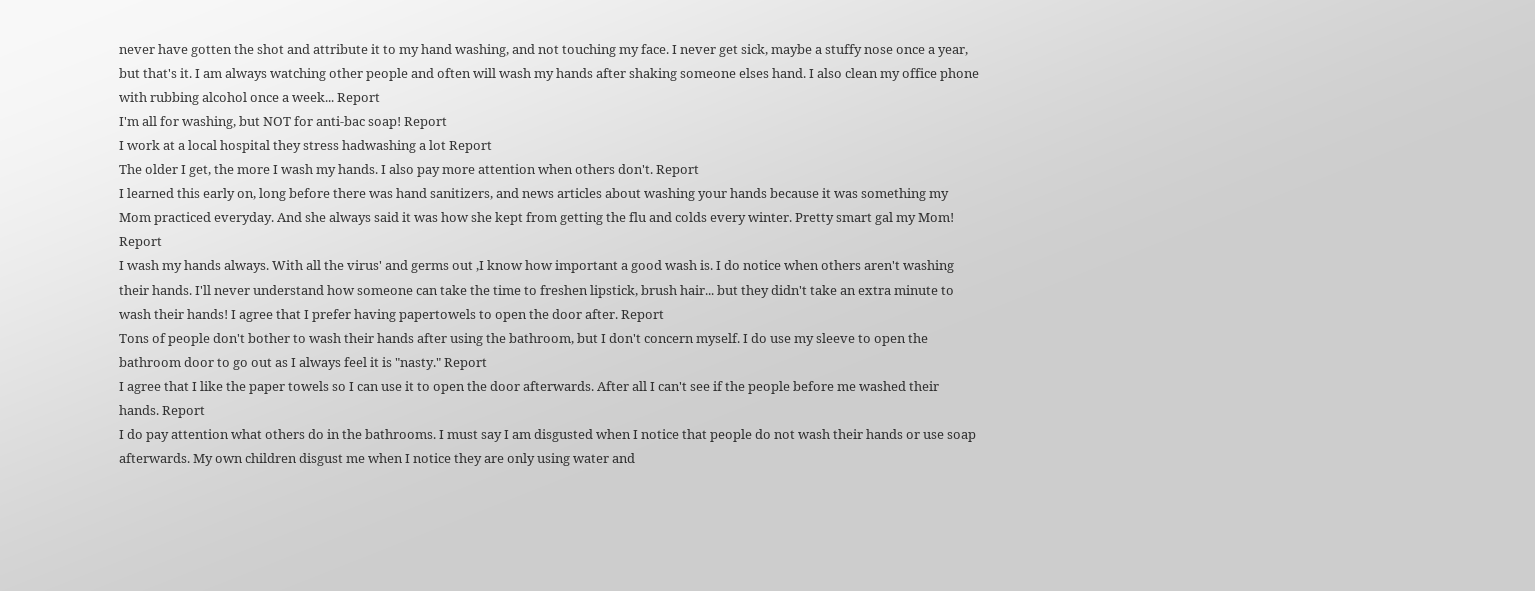never have gotten the shot and attribute it to my hand washing, and not touching my face. I never get sick, maybe a stuffy nose once a year, but that's it. I am always watching other people and often will wash my hands after shaking someone elses hand. I also clean my office phone with rubbing alcohol once a week... Report
I'm all for washing, but NOT for anti-bac soap! Report
I work at a local hospital they stress hadwashing a lot Report
The older I get, the more I wash my hands. I also pay more attention when others don't. Report
I learned this early on, long before there was hand sanitizers, and news articles about washing your hands because it was something my Mom practiced everyday. And she always said it was how she kept from getting the flu and colds every winter. Pretty smart gal my Mom! Report
I wash my hands always. With all the virus' and germs out ,I know how important a good wash is. I do notice when others aren't washing their hands. I'll never understand how someone can take the time to freshen lipstick, brush hair... but they didn't take an extra minute to wash their hands! I agree that I prefer having papertowels to open the door after. Report
Tons of people don't bother to wash their hands after using the bathroom, but I don't concern myself. I do use my sleeve to open the bathroom door to go out as I always feel it is "nasty." Report
I agree that I like the paper towels so I can use it to open the door afterwards. After all I can't see if the people before me washed their hands. Report
I do pay attention what others do in the bathrooms. I must say I am disgusted when I notice that people do not wash their hands or use soap afterwards. My own children disgust me when I notice they are only using water and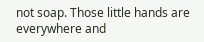not soap. Those little hands are everywhere and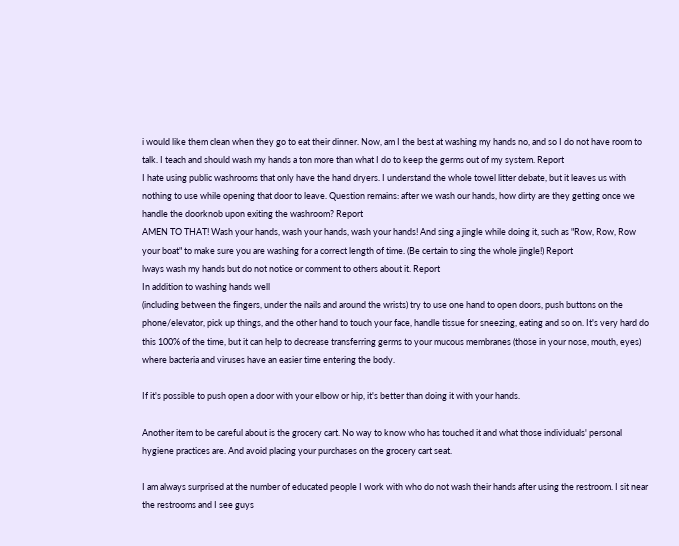i would like them clean when they go to eat their dinner. Now, am I the best at washing my hands no, and so I do not have room to talk. I teach and should wash my hands a ton more than what I do to keep the germs out of my system. Report
I hate using public washrooms that only have the hand dryers. I understand the whole towel litter debate, but it leaves us with nothing to use while opening that door to leave. Question remains: after we wash our hands, how dirty are they getting once we handle the doorknob upon exiting the washroom? Report
AMEN TO THAT! Wash your hands, wash your hands, wash your hands! And sing a jingle while doing it, such as "Row, Row, Row your boat" to make sure you are washing for a correct length of time. (Be certain to sing the whole jingle!) Report
lways wash my hands but do not notice or comment to others about it. Report
In addition to washing hands well
(including between the fingers, under the nails and around the wrists) try to use one hand to open doors, push buttons on the phone/elevator, pick up things, and the other hand to touch your face, handle tissue for sneezing, eating and so on. It's very hard do this 100% of the time, but it can help to decrease transferring germs to your mucous membranes (those in your nose, mouth, eyes) where bacteria and viruses have an easier time entering the body.

If it's possible to push open a door with your elbow or hip, it's better than doing it with your hands.

Another item to be careful about is the grocery cart. No way to know who has touched it and what those individuals' personal hygiene practices are. And avoid placing your purchases on the grocery cart seat.

I am always surprised at the number of educated people I work with who do not wash their hands after using the restroom. I sit near the restrooms and I see guys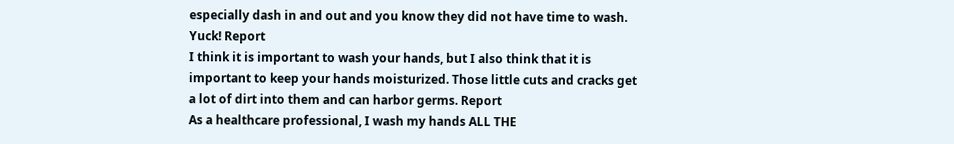especially dash in and out and you know they did not have time to wash. Yuck! Report
I think it is important to wash your hands, but I also think that it is important to keep your hands moisturized. Those little cuts and cracks get a lot of dirt into them and can harbor germs. Report
As a healthcare professional, I wash my hands ALL THE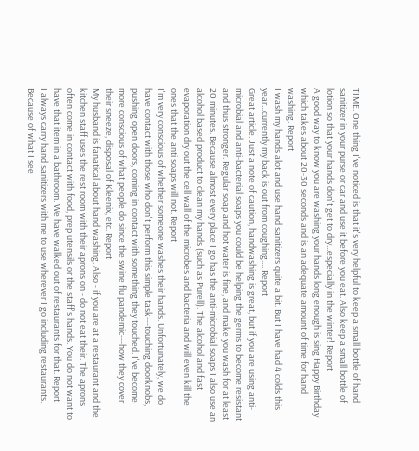TIME. One thing I've noticed is that it's very helpful to keep a small bottle of hand sanitizer in your purse or car and use it before you eat. Also keep a small bottle of lotion so that your hands don't get to dry...especially in the winter! Report
A good way to know you are washing your hands long enough is sing Happy Birthday which takes about 20-30 seconds and is an adequate amount of time for hand washing. Report
I wash my hands alot and use hand sanitizers quite a bit. But I have had 4 colds this year...currently my back is out from coughing.... Report
Great article. Just a note of caution, handwashing is great, but if you are using anti-microbial and anti-bacterial soaps you could be helping the germs to become resistant and thus stronger. Regular soap and hot water is fine, and make you wash for at least 20 minutes. Because almost every place I go has the anti-microbial soaps I also use an alcohol based product to clean my hands (such as Purell). The alcohol and fast evaporation dry out the cell wall of the microbes and bacteria and will even kill the ones that the anti soaps will not. Report
I'm very conscious of whether someone washes their hands. Unfortunately, we do have contact with those who don't perform this simple task---touching doorknobs, pushing open doors, coming in contact with something they touched. I've become more conscious of what people do since the swine flu pandemic---how they cover their sneeze, disposal of Kleenix, etc. Report
My husband is fanatical about hand washing. Also - if you are at a restaurant and the kitchen staff uses the rest room with their aprons on - do not eat their. The aprons often come in contact with food, prep utensils or the staff's hands. You do not want to have that item in a bathroom. We have walked out of restaurants for that. Report
I always carry hand sanitizers with me to use wherever I go including restaurants. Because of what I see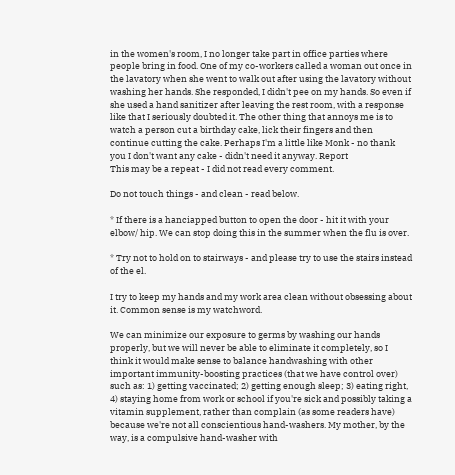in the women's room, I no longer take part in office parties where people bring in food. One of my co-workers called a woman out once in the lavatory when she went to walk out after using the lavatory without washing her hands. She responded, I didn't pee on my hands. So even if she used a hand sanitizer after leaving the rest room, with a response like that I seriously doubted it. The other thing that annoys me is to watch a person cut a birthday cake, lick their fingers and then continue cutting the cake. Perhaps I'm a little like Monk - no thank you I don't want any cake - didn't need it anyway. Report
This may be a repeat - I did not read every comment.

Do not touch things - and clean - read below.

* If there is a hanciapped button to open the door - hit it with your elbow/ hip. We can stop doing this in the summer when the flu is over.

* Try not to hold on to stairways - and please try to use the stairs instead of the el.

I try to keep my hands and my work area clean without obsessing about it. Common sense is my watchword.

We can minimize our exposure to germs by washing our hands properly, but we will never be able to eliminate it completely, so I think it would make sense to balance handwashing with other important immunity-boosting practices (that we have control over) such as: 1) getting vaccinated; 2) getting enough sleep; 3) eating right, 4) staying home from work or school if you're sick and possibly taking a vitamin supplement, rather than complain (as some readers have) because we're not all conscientious hand-washers. My mother, by the way, is a compulsive hand-washer with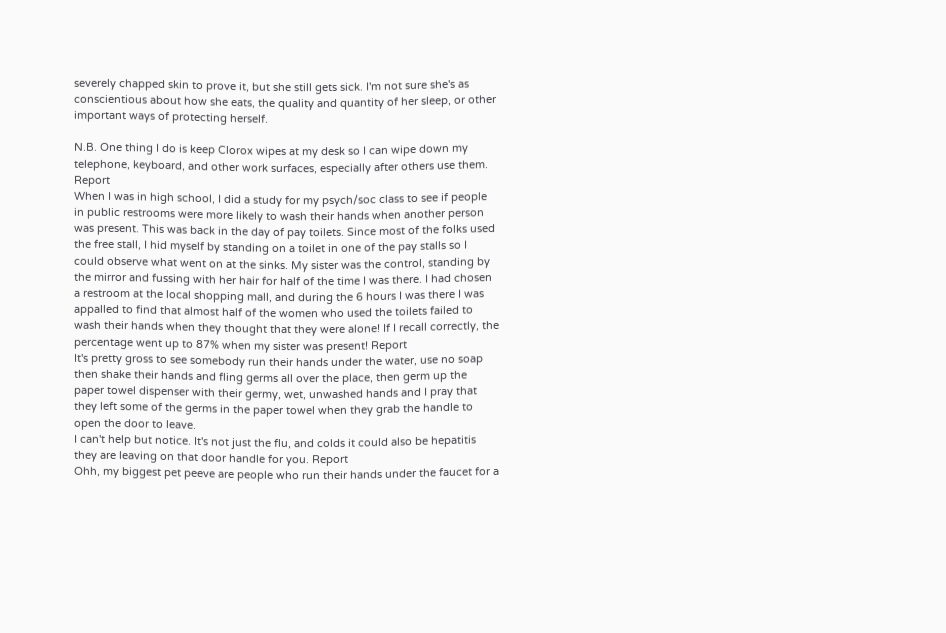severely chapped skin to prove it, but she still gets sick. I'm not sure she's as conscientious about how she eats, the quality and quantity of her sleep, or other important ways of protecting herself.

N.B. One thing I do is keep Clorox wipes at my desk so I can wipe down my telephone, keyboard, and other work surfaces, especially after others use them. Report
When I was in high school, I did a study for my psych/soc class to see if people in public restrooms were more likely to wash their hands when another person was present. This was back in the day of pay toilets. Since most of the folks used the free stall, I hid myself by standing on a toilet in one of the pay stalls so I could observe what went on at the sinks. My sister was the control, standing by the mirror and fussing with her hair for half of the time I was there. I had chosen a restroom at the local shopping mall, and during the 6 hours I was there I was appalled to find that almost half of the women who used the toilets failed to wash their hands when they thought that they were alone! If I recall correctly, the percentage went up to 87% when my sister was present! Report
It's pretty gross to see somebody run their hands under the water, use no soap then shake their hands and fling germs all over the place, then germ up the paper towel dispenser with their germy, wet, unwashed hands and I pray that they left some of the germs in the paper towel when they grab the handle to open the door to leave.
I can't help but notice. It's not just the flu, and colds it could also be hepatitis they are leaving on that door handle for you. Report
Ohh, my biggest pet peeve are people who run their hands under the faucet for a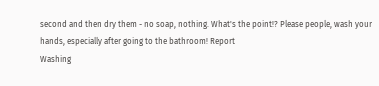second and then dry them - no soap, nothing. What's the point!? Please people, wash your hands, especially after going to the bathroom! Report
Washing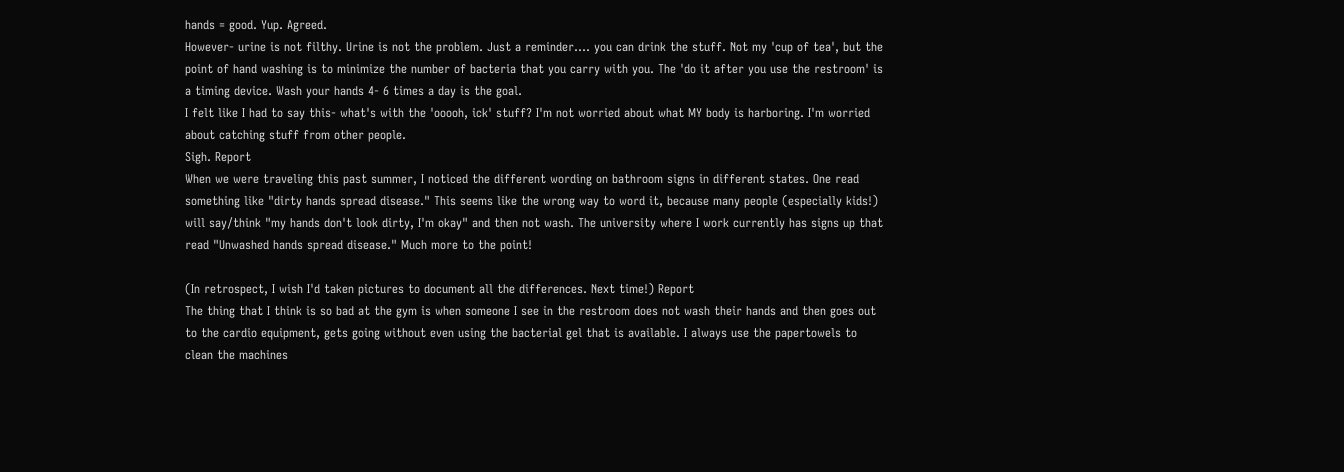hands = good. Yup. Agreed.
However- urine is not filthy. Urine is not the problem. Just a reminder.... you can drink the stuff. Not my 'cup of tea', but the point of hand washing is to minimize the number of bacteria that you carry with you. The 'do it after you use the restroom' is a timing device. Wash your hands 4- 6 times a day is the goal.
I felt like I had to say this- what's with the 'ooooh, ick' stuff? I'm not worried about what MY body is harboring. I'm worried about catching stuff from other people.
Sigh. Report
When we were traveling this past summer, I noticed the different wording on bathroom signs in different states. One read something like "dirty hands spread disease." This seems like the wrong way to word it, because many people (especially kids!) will say/think "my hands don't look dirty, I'm okay" and then not wash. The university where I work currently has signs up that read "Unwashed hands spread disease." Much more to the point!

(In retrospect, I wish I'd taken pictures to document all the differences. Next time!) Report
The thing that I think is so bad at the gym is when someone I see in the restroom does not wash their hands and then goes out to the cardio equipment, gets going without even using the bacterial gel that is available. I always use the papertowels to clean the machines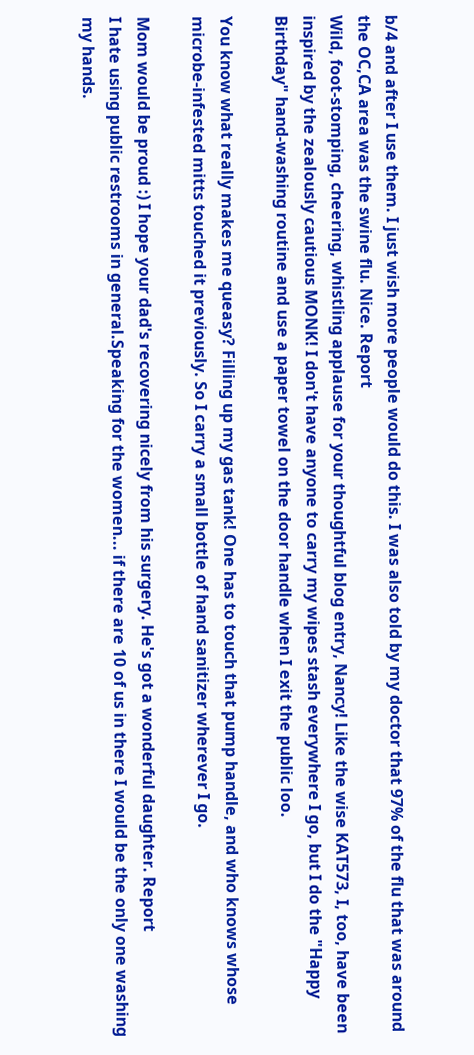b/4 and after I use them. I just wish more people would do this. I was also told by my doctor that 97% of the flu that was around the OC,CA area was the swine flu. Nice. Report
Wild, foot-stomping, cheering, whistling applause for your thoughtful blog entry, Nancy! Like the wise KAT573, I, too, have been inspired by the zealously cautious MONK! I don't have anyone to carry my wipes stash everywhere I go, but I do the "Happy Birthday" hand-washing routine and use a paper towel on the door handle when I exit the public loo.

You know what really makes me queasy? Filling up my gas tank! One has to touch that pump handle, and who knows whose microbe-infested mitts touched it previously. So I carry a small bottle of hand sanitizer wherever I go.

Mom would be proud :) I hope your dad's recovering nicely from his surgery. He's got a wonderful daughter. Report
I hate using public restrooms in general.Speaking for the women... if there are 10 of us in there I would be the only one washing my hands.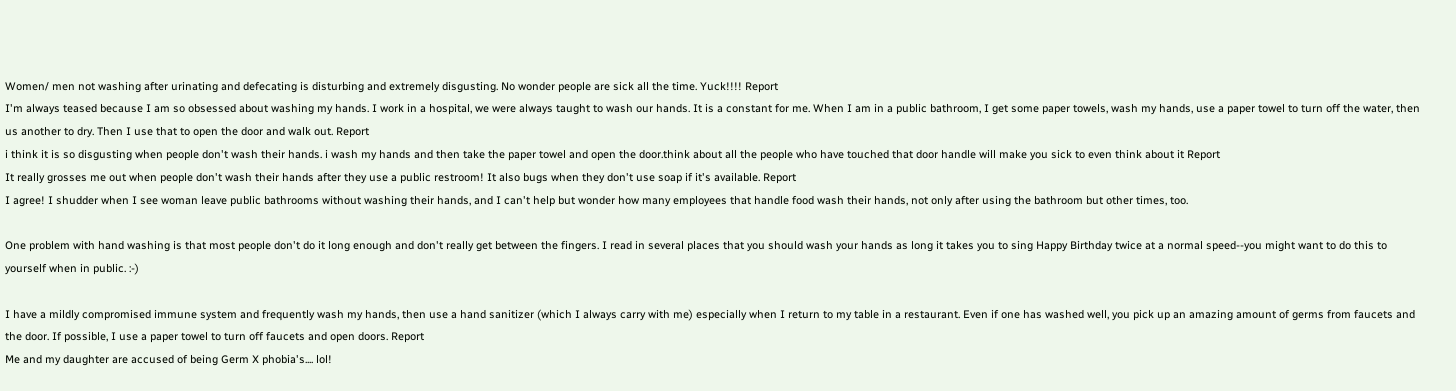Women/ men not washing after urinating and defecating is disturbing and extremely disgusting. No wonder people are sick all the time. Yuck!!!! Report
I'm always teased because I am so obsessed about washing my hands. I work in a hospital, we were always taught to wash our hands. It is a constant for me. When I am in a public bathroom, I get some paper towels, wash my hands, use a paper towel to turn off the water, then us another to dry. Then I use that to open the door and walk out. Report
i think it is so disgusting when people don't wash their hands. i wash my hands and then take the paper towel and open the door.think about all the people who have touched that door handle will make you sick to even think about it Report
It really grosses me out when people don't wash their hands after they use a public restroom! It also bugs when they don't use soap if it's available. Report
I agree! I shudder when I see woman leave public bathrooms without washing their hands, and I can't help but wonder how many employees that handle food wash their hands, not only after using the bathroom but other times, too.

One problem with hand washing is that most people don't do it long enough and don't really get between the fingers. I read in several places that you should wash your hands as long it takes you to sing Happy Birthday twice at a normal speed--you might want to do this to yourself when in public. :-)

I have a mildly compromised immune system and frequently wash my hands, then use a hand sanitizer (which I always carry with me) especially when I return to my table in a restaurant. Even if one has washed well, you pick up an amazing amount of germs from faucets and the door. If possible, I use a paper towel to turn off faucets and open doors. Report
Me and my daughter are accused of being Germ X phobia's.... lol!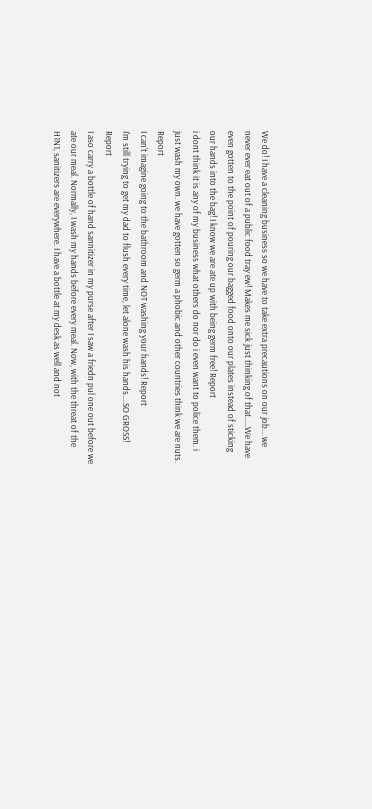We do! I have a cleaning business so we have to take extra precautions on our job... we never ever eat out of a public food tray ew! Makes me sick just thinking of that.....We have even gotten to the point of pouring our bagged food onto our plates instead of sticking our hands into the bag! I know we are ate up with being germ free! Report
i dont think it is any of my business what others do nor do i even want to police them. i just wash my own. we have gotten so germ a phobic and other countries think we are nuts. Report
I can't imagine going to the bathroom and NOT washing your hands! Report
I'm still trying to get my dad to flush every time, let alone wash his hands....SO GROSS! Report
I aso carry a bottle of hand sannitizer in my purse after I saw a friedn pul one out before we ate our meal. Normally, I wash my hands before every meal. Now, with the threat of the H1N1, sanitizers are everywhere. I have a bottle at my desk as well and not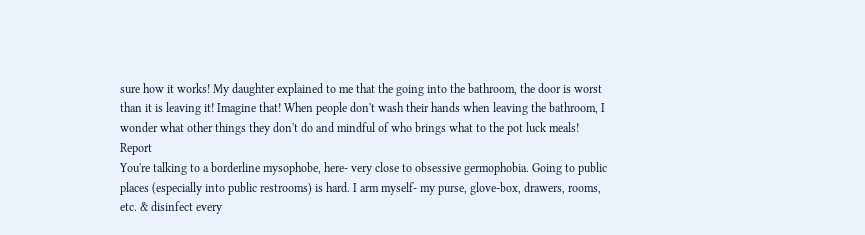sure how it works! My daughter explained to me that the going into the bathroom, the door is worst than it is leaving it! Imagine that! When people don't wash their hands when leaving the bathroom, I wonder what other things they don't do and mindful of who brings what to the pot luck meals! Report
You're talking to a borderline mysophobe, here- very close to obsessive germophobia. Going to public places (especially into public restrooms) is hard. I arm myself- my purse, glove-box, drawers, rooms, etc. & disinfect every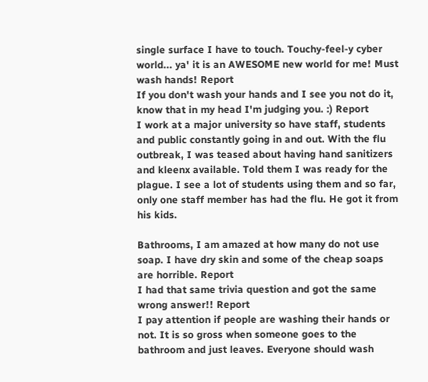single surface I have to touch. Touchy-feel-y cyber world... ya' it is an AWESOME new world for me! Must wash hands! Report
If you don't wash your hands and I see you not do it, know that in my head I'm judging you. :) Report
I work at a major university so have staff, students and public constantly going in and out. With the flu outbreak, I was teased about having hand sanitizers and kleenx available. Told them I was ready for the plague. I see a lot of students using them and so far, only one staff member has had the flu. He got it from his kids.

Bathrooms, I am amazed at how many do not use soap. I have dry skin and some of the cheap soaps are horrible. Report
I had that same trivia question and got the same wrong answer!! Report
I pay attention if people are washing their hands or not. It is so gross when someone goes to the bathroom and just leaves. Everyone should wash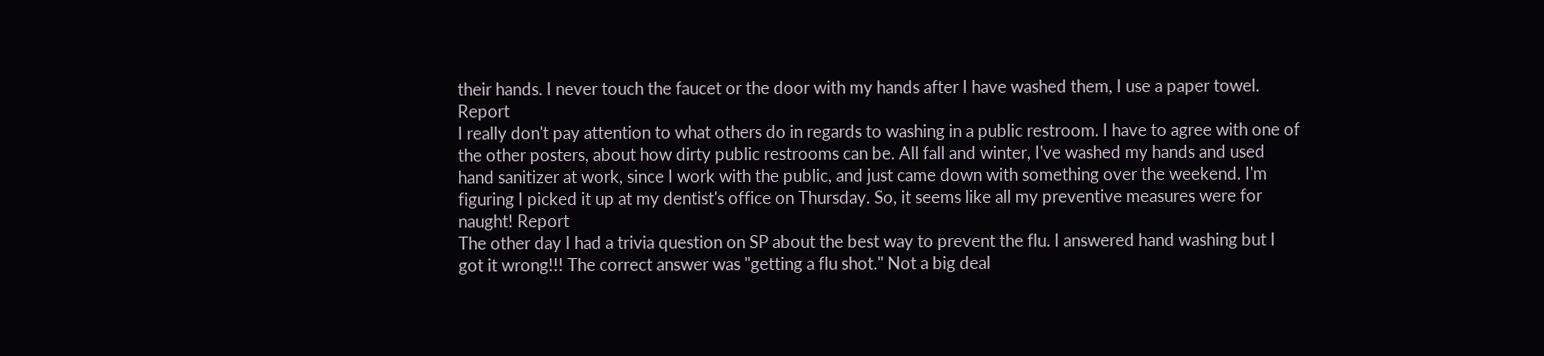their hands. I never touch the faucet or the door with my hands after I have washed them, I use a paper towel. Report
I really don't pay attention to what others do in regards to washing in a public restroom. I have to agree with one of the other posters, about how dirty public restrooms can be. All fall and winter, I've washed my hands and used hand sanitizer at work, since I work with the public, and just came down with something over the weekend. I'm figuring I picked it up at my dentist's office on Thursday. So, it seems like all my preventive measures were for naught! Report
The other day I had a trivia question on SP about the best way to prevent the flu. I answered hand washing but I got it wrong!!! The correct answer was "getting a flu shot." Not a big deal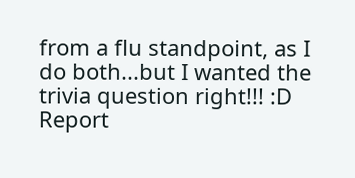from a flu standpoint, as I do both...but I wanted the trivia question right!!! :D Report